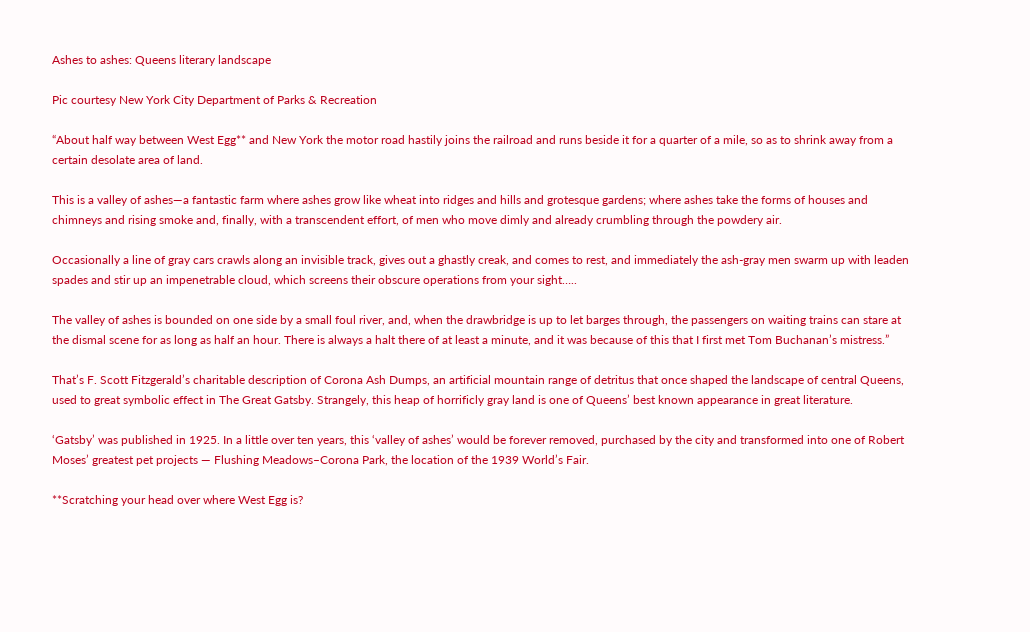Ashes to ashes: Queens literary landscape

Pic courtesy New York City Department of Parks & Recreation

“About half way between West Egg** and New York the motor road hastily joins the railroad and runs beside it for a quarter of a mile, so as to shrink away from a certain desolate area of land.

This is a valley of ashes—a fantastic farm where ashes grow like wheat into ridges and hills and grotesque gardens; where ashes take the forms of houses and chimneys and rising smoke and, finally, with a transcendent effort, of men who move dimly and already crumbling through the powdery air.

Occasionally a line of gray cars crawls along an invisible track, gives out a ghastly creak, and comes to rest, and immediately the ash-gray men swarm up with leaden spades and stir up an impenetrable cloud, which screens their obscure operations from your sight…..

The valley of ashes is bounded on one side by a small foul river, and, when the drawbridge is up to let barges through, the passengers on waiting trains can stare at the dismal scene for as long as half an hour. There is always a halt there of at least a minute, and it was because of this that I first met Tom Buchanan’s mistress.”

That’s F. Scott Fitzgerald’s charitable description of Corona Ash Dumps, an artificial mountain range of detritus that once shaped the landscape of central Queens, used to great symbolic effect in The Great Gatsby. Strangely, this heap of horrificly gray land is one of Queens’ best known appearance in great literature.

‘Gatsby’ was published in 1925. In a little over ten years, this ‘valley of ashes’ would be forever removed, purchased by the city and transformed into one of Robert Moses’ greatest pet projects — Flushing Meadows–Corona Park, the location of the 1939 World’s Fair.

**Scratching your head over where West Egg is?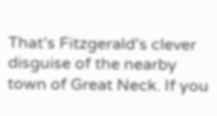That’s Fitzgerald’s clever disguise of the nearby town of Great Neck. If you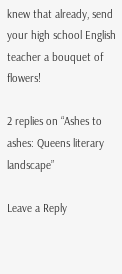knew that already, send your high school English teacher a bouquet of flowers!

2 replies on “Ashes to ashes: Queens literary landscape”

Leave a Reply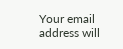Your email address will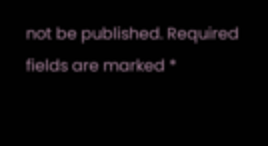not be published. Required fields are marked *